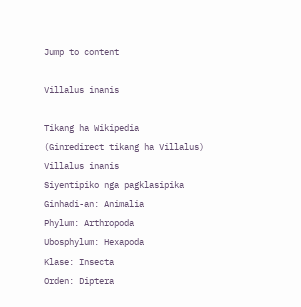Jump to content

Villalus inanis

Tikang ha Wikipedia
(Ginredirect tikang ha Villalus)
Villalus inanis
Siyentipiko nga pagklasipika
Ginhadi-an: Animalia
Phylum: Arthropoda
Ubosphylum: Hexapoda
Klase: Insecta
Orden: Diptera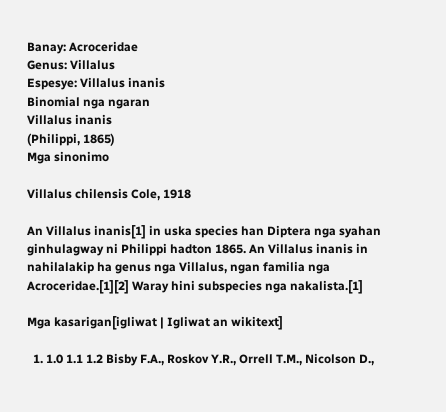Banay: Acroceridae
Genus: Villalus
Espesye: Villalus inanis
Binomial nga ngaran
Villalus inanis
(Philippi, 1865)
Mga sinonimo

Villalus chilensis Cole, 1918

An Villalus inanis[1] in uska species han Diptera nga syahan ginhulagway ni Philippi hadton 1865. An Villalus inanis in nahilalakip ha genus nga Villalus, ngan familia nga Acroceridae.[1][2] Waray hini subspecies nga nakalista.[1]

Mga kasarigan[igliwat | Igliwat an wikitext]

  1. 1.0 1.1 1.2 Bisby F.A., Roskov Y.R., Orrell T.M., Nicolson D.,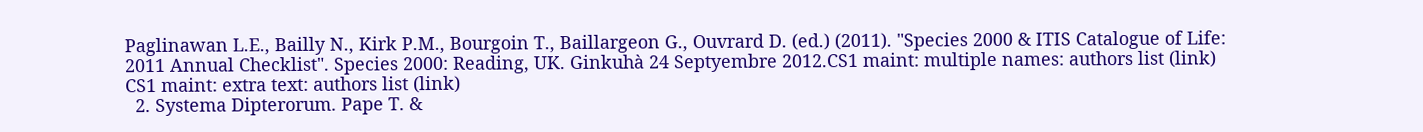Paglinawan L.E., Bailly N., Kirk P.M., Bourgoin T., Baillargeon G., Ouvrard D. (ed.) (2011). "Species 2000 & ITIS Catalogue of Life: 2011 Annual Checklist". Species 2000: Reading, UK. Ginkuhà 24 Septyembre 2012.CS1 maint: multiple names: authors list (link) CS1 maint: extra text: authors list (link)
  2. Systema Dipterorum. Pape T. &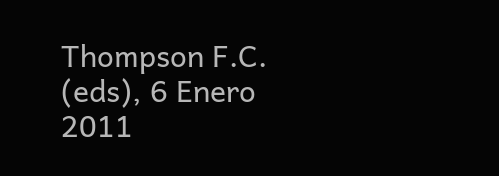Thompson F.C. (eds), 6 Enero 2011